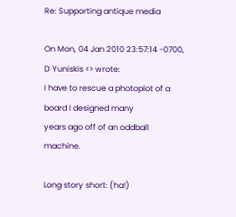Re: Supporting antique media

On Mon, 04 Jan 2010 23:57:14 -0700, D Yuniskis <> wrote:
I have to rescue a photoplot of a board I designed many
years ago off of an oddball machine.

Long story short: (ha!)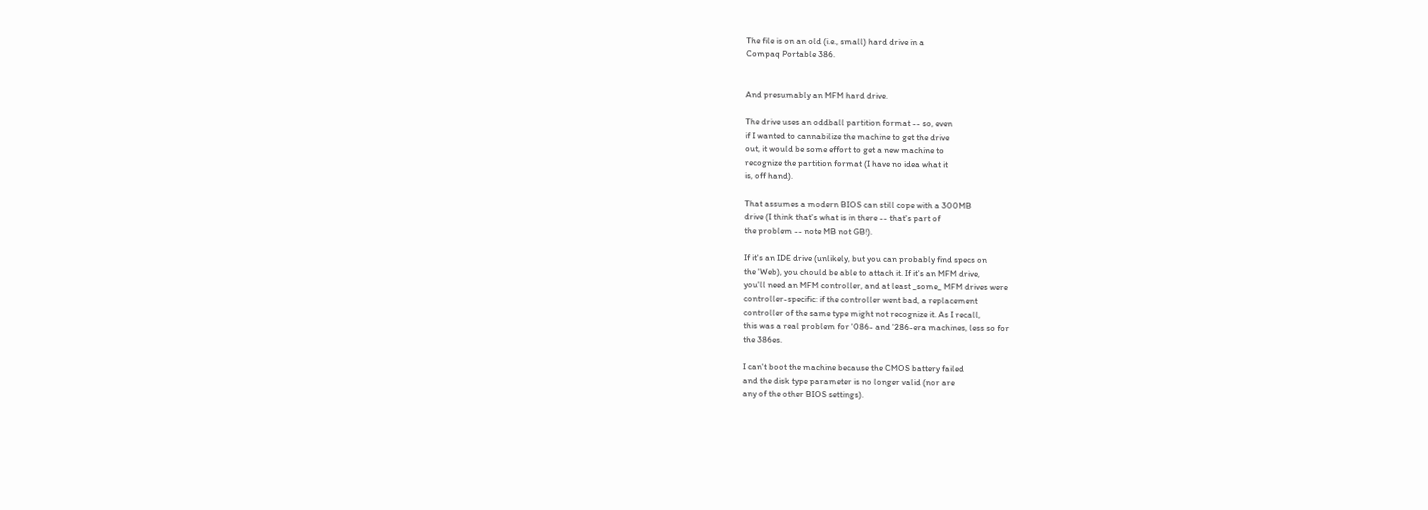The file is on an old (i.e., small) hard drive in a
Compaq Portable 386.


And presumably an MFM hard drive.

The drive uses an oddball partition format -- so, even
if I wanted to cannabilize the machine to get the drive
out, it would be some effort to get a new machine to
recognize the partition format (I have no idea what it
is, off hand).

That assumes a modern BIOS can still cope with a 300MB
drive (I think that's what is in there -- that's part of
the problem -- note MB not GB!).

If it's an IDE drive (unlikely, but you can probably find specs on
the 'Web), you chould be able to attach it. If it's an MFM drive,
you'll need an MFM controller, and at least _some_ MFM drives were
controller-specific: if the controller went bad, a replacement
controller of the same type might not recognize it. As I recall,
this was a real problem for '086- and '286-era machines, less so for
the 386es.

I can't boot the machine because the CMOS battery failed
and the disk type parameter is no longer valid (nor are
any of the other BIOS settings).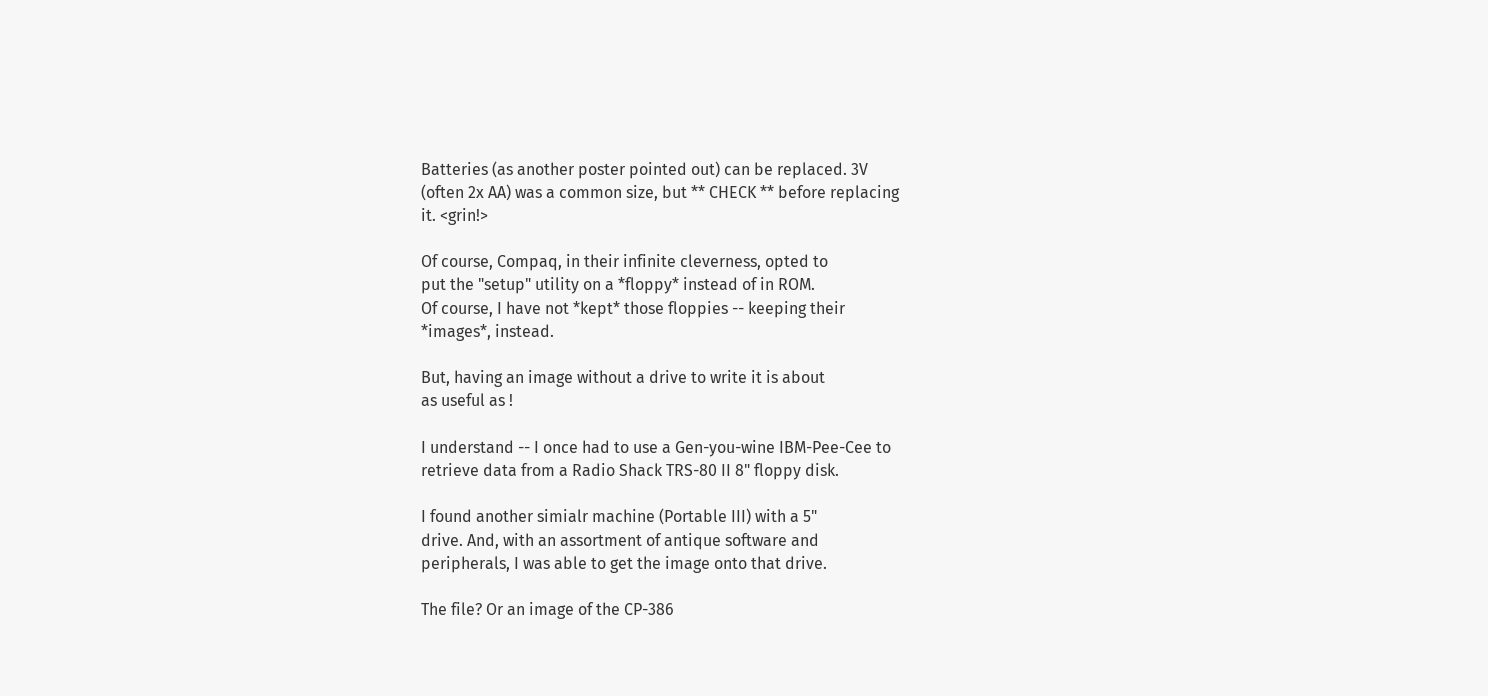Batteries (as another poster pointed out) can be replaced. 3V
(often 2x AA) was a common size, but ** CHECK ** before replacing
it. <grin!>

Of course, Compaq, in their infinite cleverness, opted to
put the "setup" utility on a *floppy* instead of in ROM.
Of course, I have not *kept* those floppies -- keeping their
*images*, instead.

But, having an image without a drive to write it is about
as useful as !

I understand -- I once had to use a Gen-you-wine IBM-Pee-Cee to
retrieve data from a Radio Shack TRS-80 II 8" floppy disk.

I found another simialr machine (Portable III) with a 5"
drive. And, with an assortment of antique software and
peripherals, I was able to get the image onto that drive.

The file? Or an image of the CP-386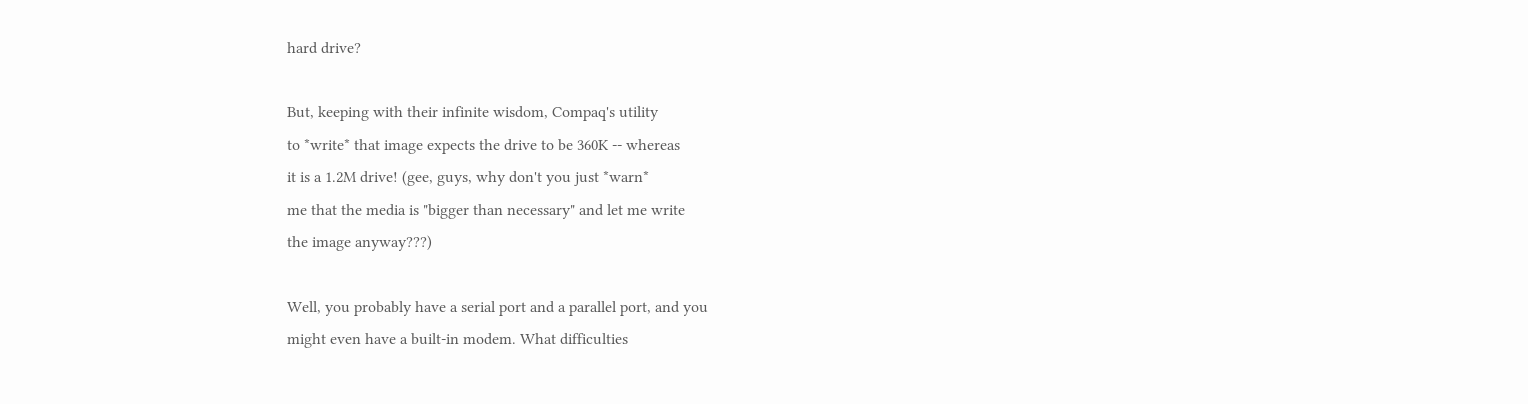hard drive?

But, keeping with their infinite wisdom, Compaq's utility
to *write* that image expects the drive to be 360K -- whereas
it is a 1.2M drive! (gee, guys, why don't you just *warn*
me that the media is "bigger than necessary" and let me write
the image anyway???)

Well, you probably have a serial port and a parallel port, and you
might even have a built-in modem. What difficulties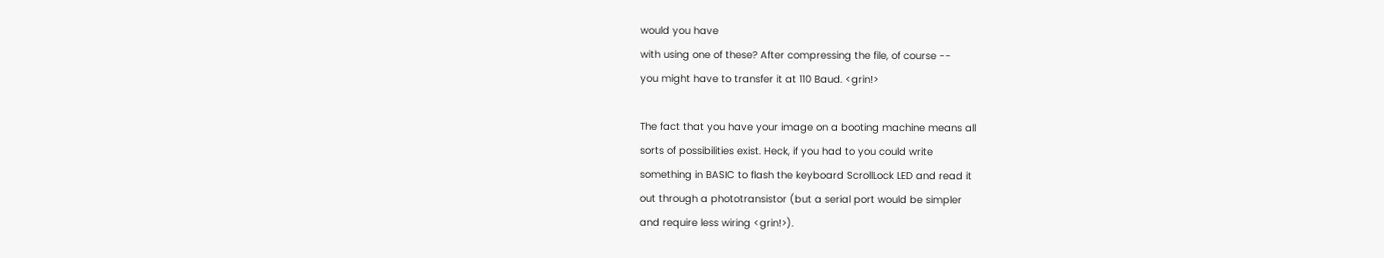would you have
with using one of these? After compressing the file, of course --
you might have to transfer it at 110 Baud. <grin!>

The fact that you have your image on a booting machine means all
sorts of possibilities exist. Heck, if you had to you could write
something in BASIC to flash the keyboard ScrollLock LED and read it
out through a phototransistor (but a serial port would be simpler
and require less wiring <grin!>).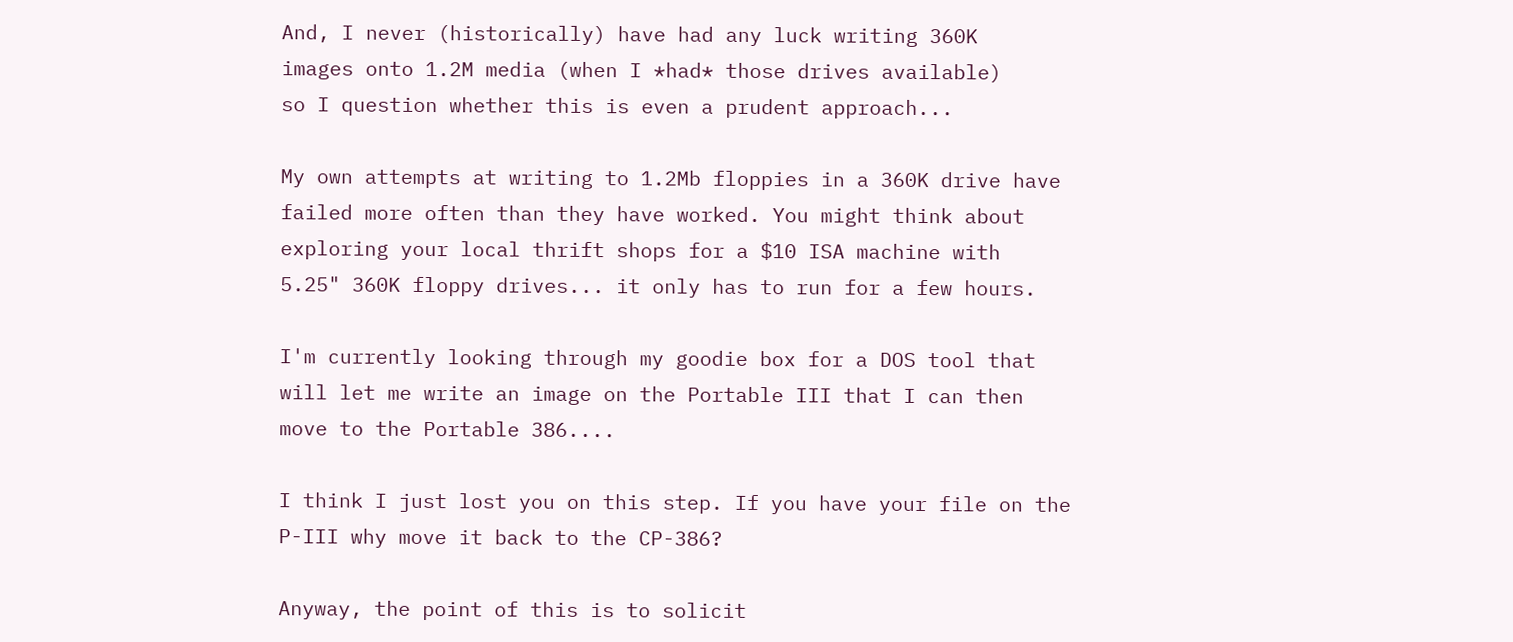And, I never (historically) have had any luck writing 360K
images onto 1.2M media (when I *had* those drives available)
so I question whether this is even a prudent approach...

My own attempts at writing to 1.2Mb floppies in a 360K drive have
failed more often than they have worked. You might think about
exploring your local thrift shops for a $10 ISA machine with
5.25" 360K floppy drives... it only has to run for a few hours.

I'm currently looking through my goodie box for a DOS tool that
will let me write an image on the Portable III that I can then
move to the Portable 386....

I think I just lost you on this step. If you have your file on the
P-III why move it back to the CP-386?

Anyway, the point of this is to solicit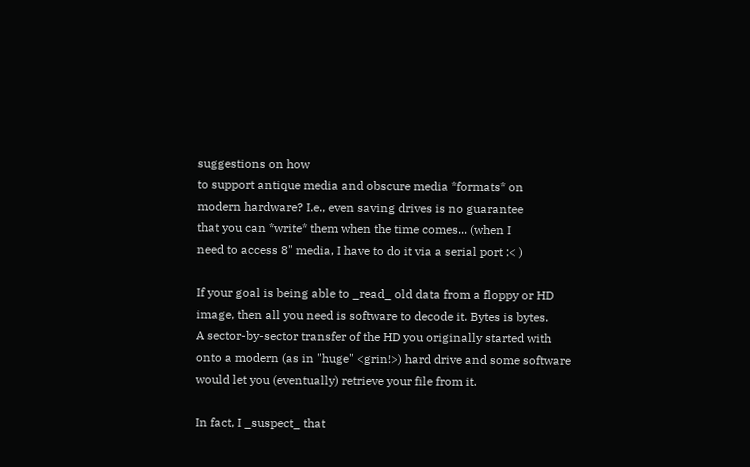suggestions on how
to support antique media and obscure media *formats* on
modern hardware? I.e., even saving drives is no guarantee
that you can *write* them when the time comes... (when I
need to access 8" media, I have to do it via a serial port :< )

If your goal is being able to _read_ old data from a floppy or HD
image, then all you need is software to decode it. Bytes is bytes.
A sector-by-sector transfer of the HD you originally started with
onto a modern (as in "huge" <grin!>) hard drive and some software
would let you (eventually) retrieve your file from it.

In fact, I _suspect_ that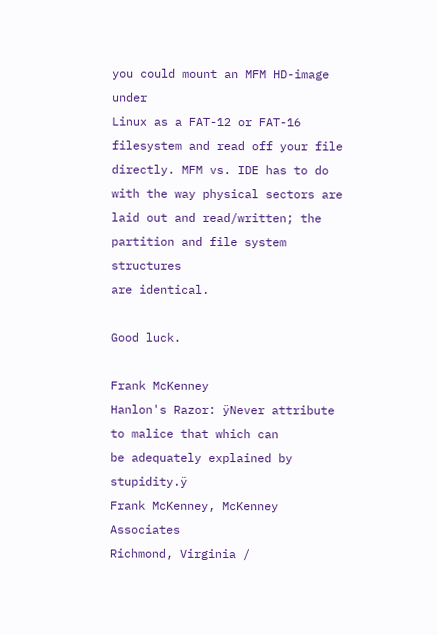you could mount an MFM HD-image under
Linux as a FAT-12 or FAT-16 filesystem and read off your file
directly. MFM vs. IDE has to do with the way physical sectors are
laid out and read/written; the partition and file system structures
are identical.

Good luck.

Frank McKenney
Hanlon's Razor: ÿNever attribute to malice that which can
be adequately explained by stupidity.ÿ
Frank McKenney, McKenney Associates
Richmond, Virginia /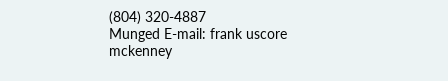(804) 320-4887
Munged E-mail: frank uscore mckenney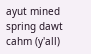ayut mined spring dawt cahm (y'all)